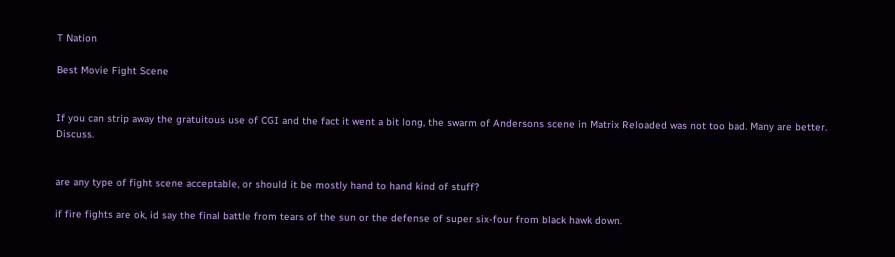T Nation

Best Movie Fight Scene


If you can strip away the gratuitous use of CGI and the fact it went a bit long, the swarm of Andersons scene in Matrix Reloaded was not too bad. Many are better. Discuss.


are any type of fight scene acceptable, or should it be mostly hand to hand kind of stuff?

if fire fights are ok, id say the final battle from tears of the sun or the defense of super six-four from black hawk down.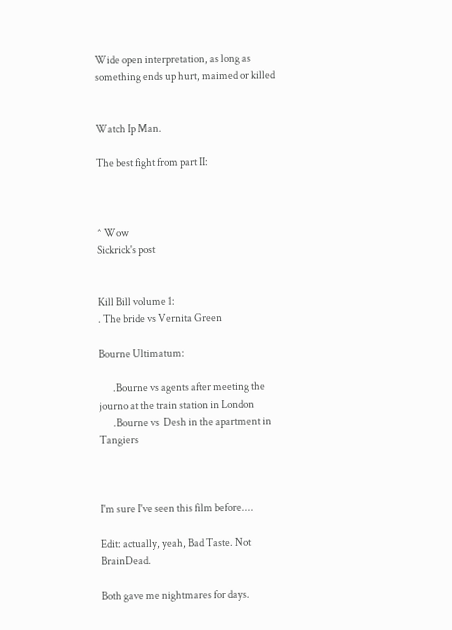Wide open interpretation, as long as something ends up hurt, maimed or killed


Watch Ip Man.

The best fight from part II:



^ Wow
Sickrick's post


Kill Bill volume 1:
. The bride vs Vernita Green

Bourne Ultimatum:

       .Bourne vs agents after meeting the journo at the train station in London
       .Bourne vs  Desh in the apartment in Tangiers



I'm sure I've seen this film before....

Edit: actually, yeah, Bad Taste. Not BrainDead.

Both gave me nightmares for days.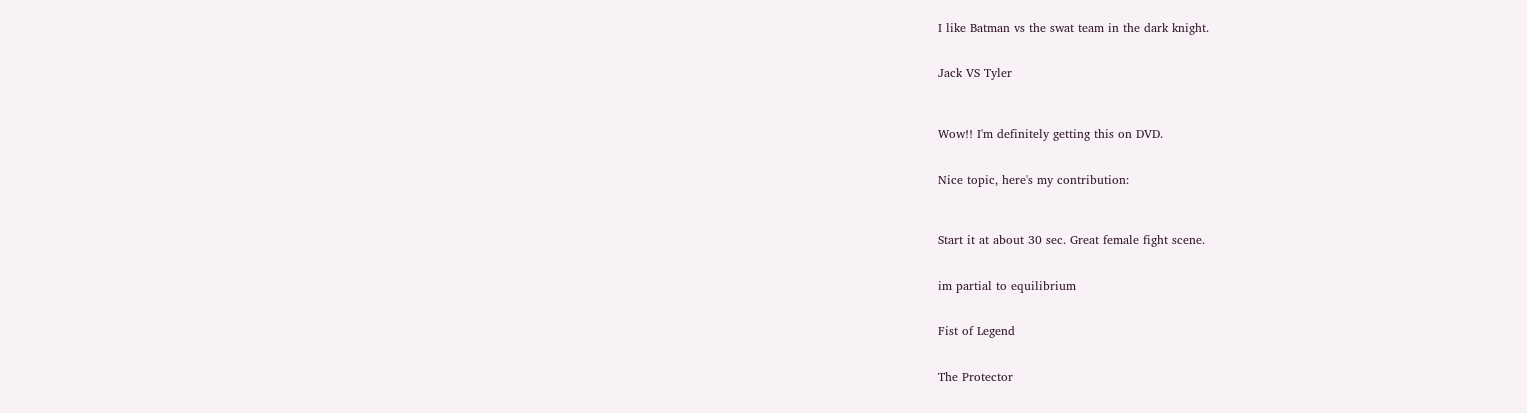I like Batman vs the swat team in the dark knight.


Jack VS Tyler



Wow!! I'm definitely getting this on DVD.


Nice topic, here's my contribution:



Start it at about 30 sec. Great female fight scene.


im partial to equilibrium


Fist of Legend


The Protector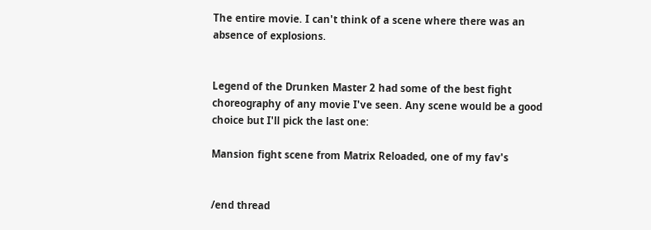The entire movie. I can't think of a scene where there was an absence of explosions.


Legend of the Drunken Master 2 had some of the best fight choreography of any movie I've seen. Any scene would be a good choice but I'll pick the last one:

Mansion fight scene from Matrix Reloaded, one of my fav's


/end thread